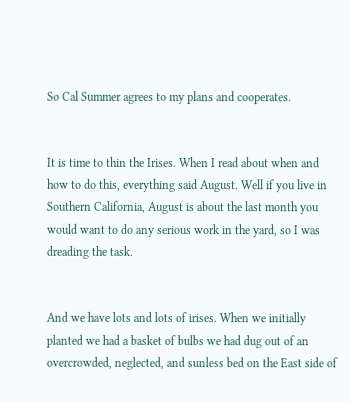So Cal Summer agrees to my plans and cooperates.


It is time to thin the Irises. When I read about when and how to do this, everything said August. Well if you live in Southern California, August is about the last month you would want to do any serious work in the yard, so I was dreading the task.


And we have lots and lots of irises. When we initially planted we had a basket of bulbs we had dug out of an overcrowded, neglected, and sunless bed on the East side of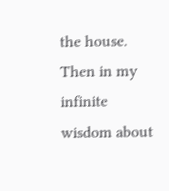the house. Then in my infinite wisdom about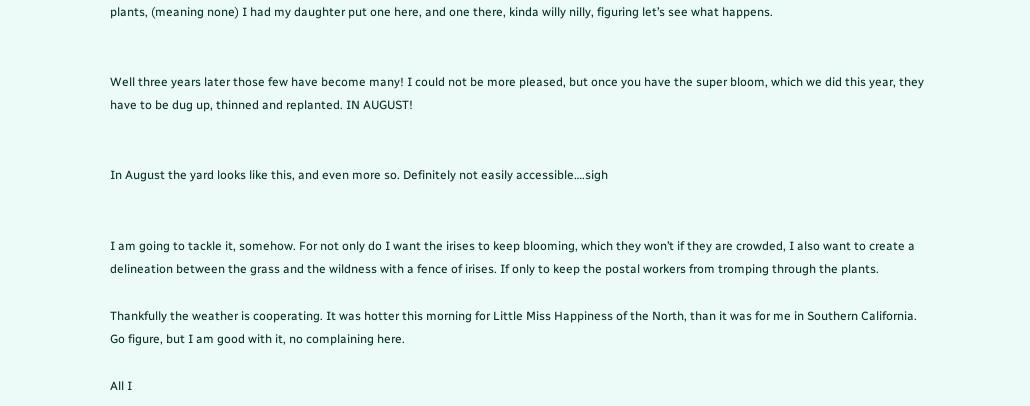plants, (meaning none) I had my daughter put one here, and one there, kinda willy nilly, figuring let’s see what happens.


Well three years later those few have become many! I could not be more pleased, but once you have the super bloom, which we did this year, they have to be dug up, thinned and replanted. IN AUGUST!


In August the yard looks like this, and even more so. Definitely not easily accessible….sigh


I am going to tackle it, somehow. For not only do I want the irises to keep blooming, which they won’t if they are crowded, I also want to create a delineation between the grass and the wildness with a fence of irises. If only to keep the postal workers from tromping through the plants.

Thankfully the weather is cooperating. It was hotter this morning for Little Miss Happiness of the North, than it was for me in Southern California. Go figure, but I am good with it, no complaining here.

All I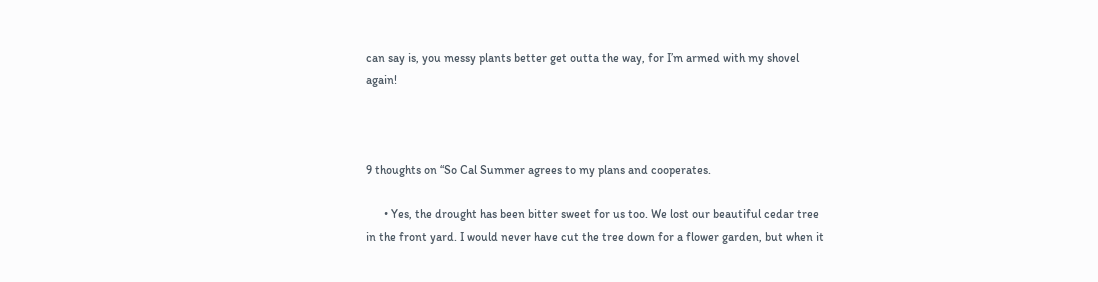can say is, you messy plants better get outta the way, for I’m armed with my shovel again!



9 thoughts on “So Cal Summer agrees to my plans and cooperates.

      • Yes, the drought has been bitter sweet for us too. We lost our beautiful cedar tree in the front yard. I would never have cut the tree down for a flower garden, but when it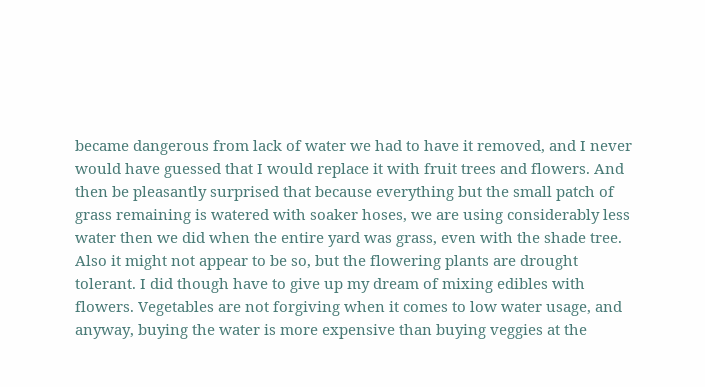became dangerous from lack of water we had to have it removed, and I never would have guessed that I would replace it with fruit trees and flowers. And then be pleasantly surprised that because everything but the small patch of grass remaining is watered with soaker hoses, we are using considerably less water then we did when the entire yard was grass, even with the shade tree. Also it might not appear to be so, but the flowering plants are drought tolerant. I did though have to give up my dream of mixing edibles with flowers. Vegetables are not forgiving when it comes to low water usage, and anyway, buying the water is more expensive than buying veggies at the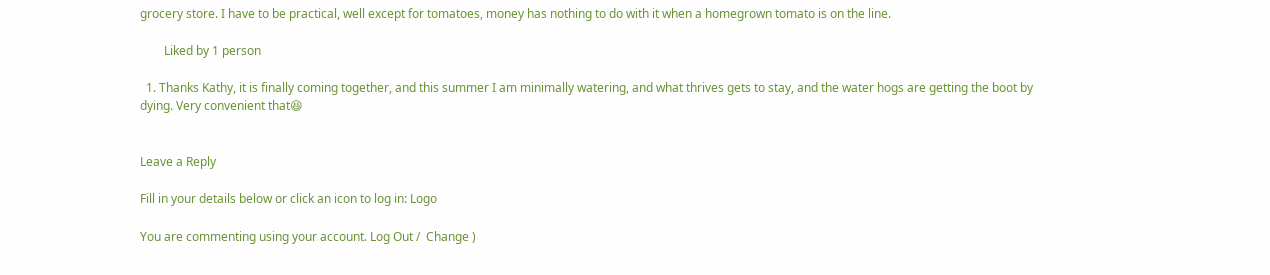grocery store. I have to be practical, well except for tomatoes, money has nothing to do with it when a homegrown tomato is on the line.

        Liked by 1 person

  1. Thanks Kathy, it is finally coming together, and this summer I am minimally watering, and what thrives gets to stay, and the water hogs are getting the boot by dying. Very convenient that😆


Leave a Reply

Fill in your details below or click an icon to log in: Logo

You are commenting using your account. Log Out /  Change )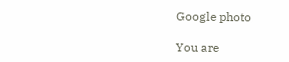Google photo

You are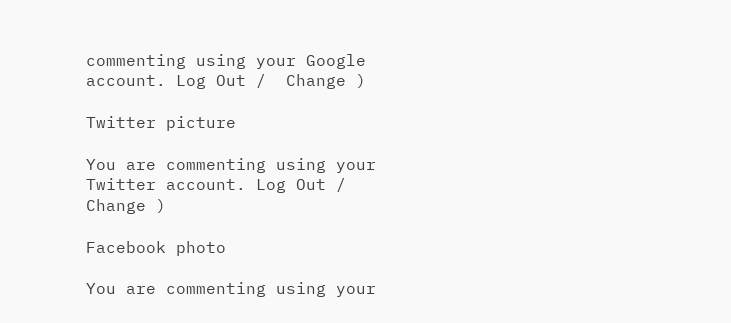commenting using your Google account. Log Out /  Change )

Twitter picture

You are commenting using your Twitter account. Log Out /  Change )

Facebook photo

You are commenting using your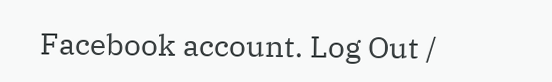Facebook account. Log Out /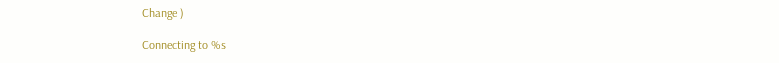Change )

Connecting to %s